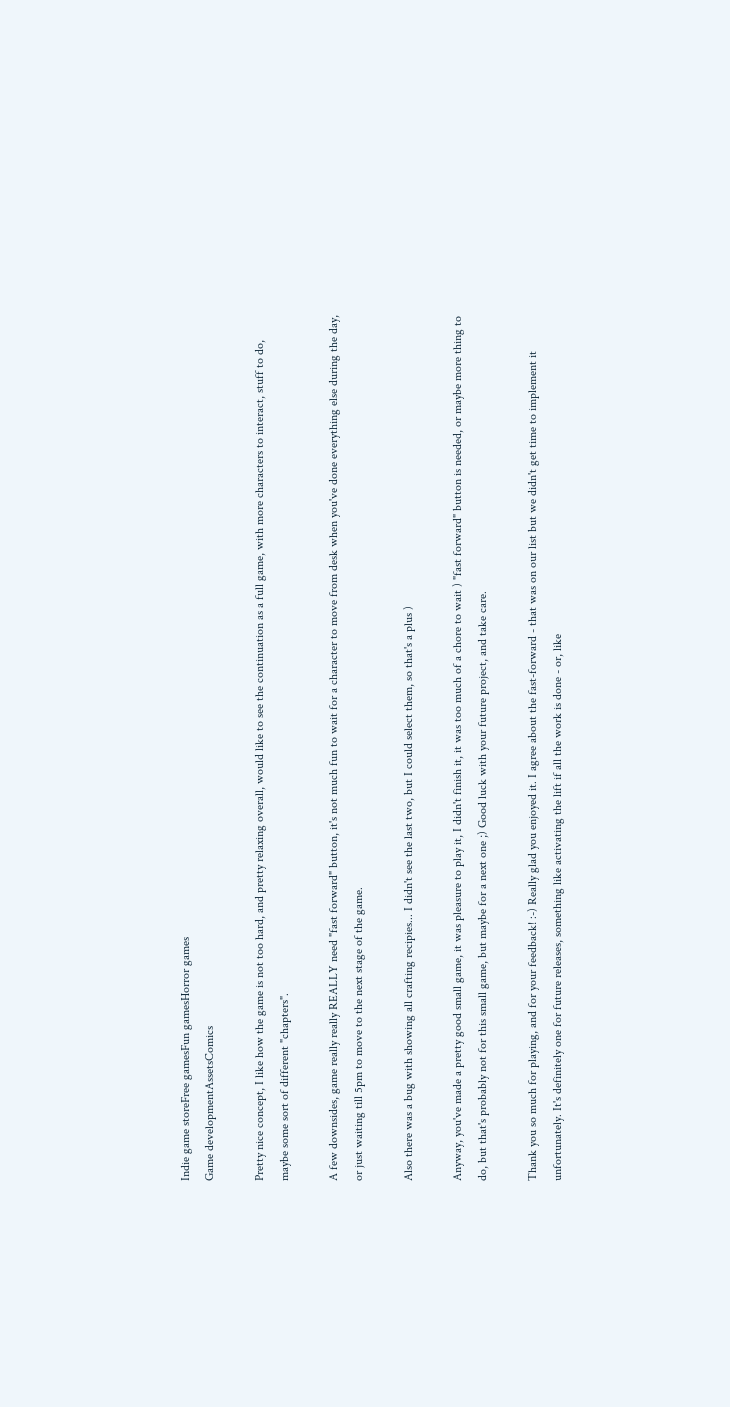Indie game storeFree gamesFun gamesHorror games
Game developmentAssetsComics

Pretty nice concept, I like how the game is not too hard, and pretty relaxing overall, would like to see the continuation as a full game, with more characters to interact, stuff to do, maybe some sort of different "chapters".

A few downsides, game really really REALLY need "fast forward" button, it's not much fun to wait for a character to move from desk when you've done everything else during the day, or just waiting till 5pm to move to the next stage of the game.

Also there was a bug with showing all crafting recipies... I didn't see the last two, but I could select them, so that's a plus )

Anyway, you've made a pretty good small game, it was pleasure to play it, I didn't finish it, it was too much of a chore to wait ) "fast forward" button is needed, or maybe more thing to do, but that's probably not for this small game, but maybe for a next one ;) Good luck with your future project, and take care.

Thank you so much for playing, and for your feedback! :-) Really glad you enjoyed it. I agree about the fast-forward - that was on our list but we didn't get time to implement it unfortunately. It's definitely one for future releases, something like activating the lift if all the work is done - or, like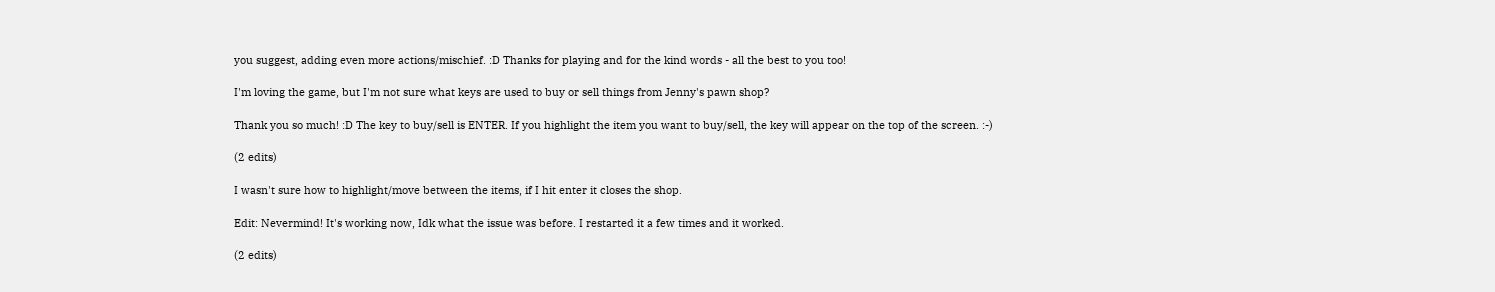you suggest, adding even more actions/mischief. :D Thanks for playing and for the kind words - all the best to you too!

I'm loving the game, but I'm not sure what keys are used to buy or sell things from Jenny's pawn shop?

Thank you so much! :D The key to buy/sell is ENTER. If you highlight the item you want to buy/sell, the key will appear on the top of the screen. :-)

(2 edits)

I wasn't sure how to highlight/move between the items, if I hit enter it closes the shop.

Edit: Nevermind! It's working now, Idk what the issue was before. I restarted it a few times and it worked.

(2 edits)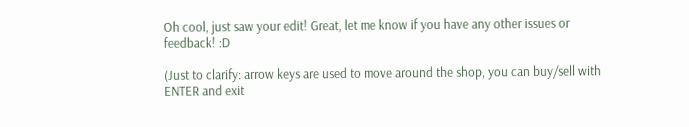Oh cool, just saw your edit! Great, let me know if you have any other issues or feedback! :D

(Just to clarify: arrow keys are used to move around the shop, you can buy/sell with ENTER and exit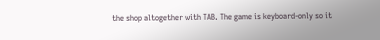the shop altogether with TAB. The game is keyboard-only so it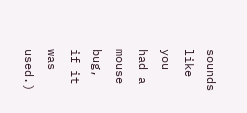sounds like you had a mouse bug, if it was used.)